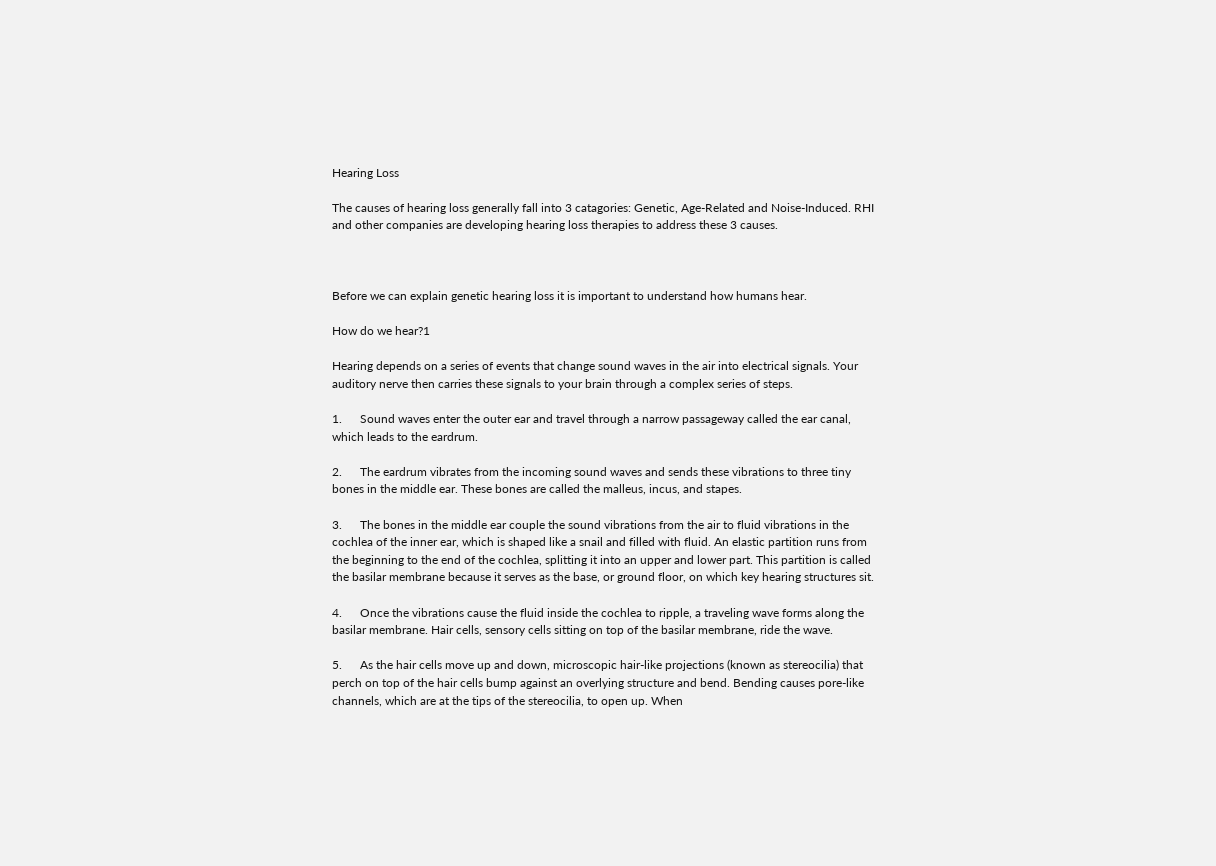Hearing Loss

The causes of hearing loss generally fall into 3 catagories: Genetic, Age-Related and Noise-Induced. RHI and other companies are developing hearing loss therapies to address these 3 causes.



Before we can explain genetic hearing loss it is important to understand how humans hear.

How do we hear?1

Hearing depends on a series of events that change sound waves in the air into electrical signals. Your auditory nerve then carries these signals to your brain through a complex series of steps.

1.      Sound waves enter the outer ear and travel through a narrow passageway called the ear canal, which leads to the eardrum.

2.      The eardrum vibrates from the incoming sound waves and sends these vibrations to three tiny bones in the middle ear. These bones are called the malleus, incus, and stapes.

3.      The bones in the middle ear couple the sound vibrations from the air to fluid vibrations in the cochlea of the inner ear, which is shaped like a snail and filled with fluid. An elastic partition runs from the beginning to the end of the cochlea, splitting it into an upper and lower part. This partition is called the basilar membrane because it serves as the base, or ground floor, on which key hearing structures sit.

4.      Once the vibrations cause the fluid inside the cochlea to ripple, a traveling wave forms along the basilar membrane. Hair cells, sensory cells sitting on top of the basilar membrane, ride the wave.

5.      As the hair cells move up and down, microscopic hair-like projections (known as stereocilia) that perch on top of the hair cells bump against an overlying structure and bend. Bending causes pore-like channels, which are at the tips of the stereocilia, to open up. When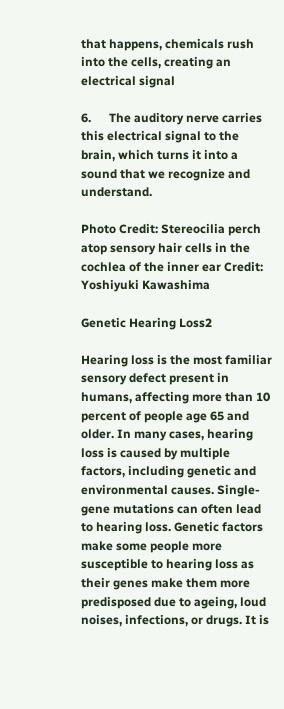that happens, chemicals rush into the cells, creating an electrical signal

6.      The auditory nerve carries this electrical signal to the brain, which turns it into a sound that we recognize and understand.

Photo Credit: Stereocilia perch atop sensory hair cells in the cochlea of the inner ear Credit: Yoshiyuki Kawashima

Genetic Hearing Loss2

Hearing loss is the most familiar sensory defect present in humans, affecting more than 10 percent of people age 65 and older. In many cases, hearing loss is caused by multiple factors, including genetic and environmental causes. Single-gene mutations can often lead to hearing loss. Genetic factors make some people more susceptible to hearing loss as their genes make them more predisposed due to ageing, loud noises, infections, or drugs. It is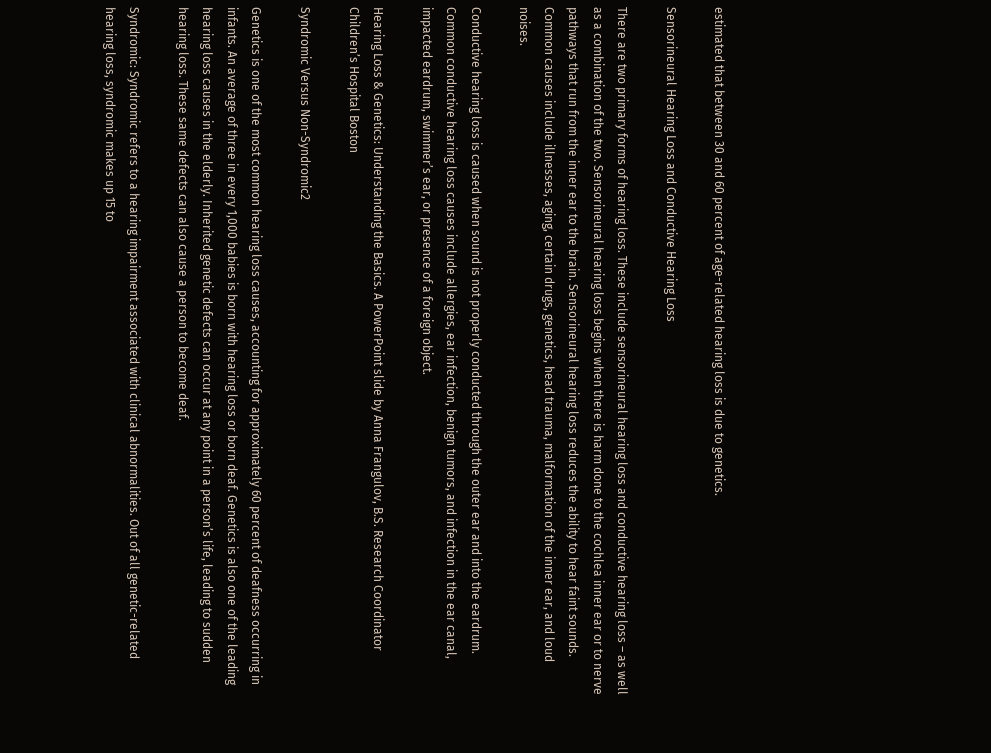estimated that between 30 and 60 percent of age-related hearing loss is due to genetics.

Sensorineural Hearing Loss and Conductive Hearing Loss

There are two primary forms of hearing loss. These include sensorineural hearing loss and conductive hearing loss – as well as a combination of the two. Sensorineural hearing loss begins when there is harm done to the cochlea inner ear or to nerve pathways that run from the inner ear to the brain. Sensorineural hearing loss reduces the ability to hear faint sounds. Common causes include illnesses, aging, certain drugs, genetics, head trauma, malformation of the inner ear, and loud noises.

Conductive hearing loss is caused when sound is not properly conducted through the outer ear and into the eardrum. Common conductive hearing loss causes include allergies, ear infection, benign tumors, and infection in the ear canal, impacted eardrum, swimmer’s ear, or presence of a foreign object.

Hearing Loss & Genetics: Understanding the Basics. A PowerPoint slide by Anna Frangulov, B.S. Research Coordinator Children’s Hospital Boston

Syndromic Versus Non-Syndromic2

Genetics is one of the most common hearing loss causes, accounting for approximately 60 percent of deafness occurring in infants. An average of three in every 1,000 babies is born with hearing loss or born deaf. Genetics is also one of the leading hearing loss causes in the elderly. Inherited genetic defects can occur at any point in a person’s life, leading to sudden hearing loss. These same defects can also cause a person to become deaf.

Syndromic: Syndromic refers to a hearing impairment associated with clinical abnormalities. Out of all genetic-related hearing loss, syndromic makes up 15 to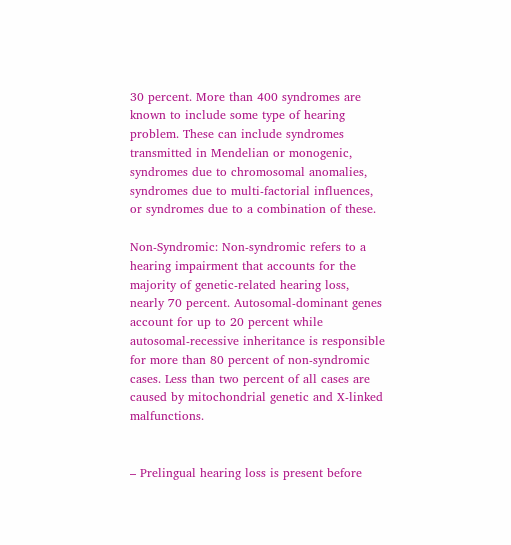30 percent. More than 400 syndromes are known to include some type of hearing problem. These can include syndromes transmitted in Mendelian or monogenic, syndromes due to chromosomal anomalies, syndromes due to multi-factorial influences, or syndromes due to a combination of these.

Non-Syndromic: Non-syndromic refers to a hearing impairment that accounts for the majority of genetic-related hearing loss, nearly 70 percent. Autosomal-dominant genes account for up to 20 percent while autosomal-recessive inheritance is responsible for more than 80 percent of non-syndromic cases. Less than two percent of all cases are caused by mitochondrial genetic and X-linked malfunctions.


– Prelingual hearing loss is present before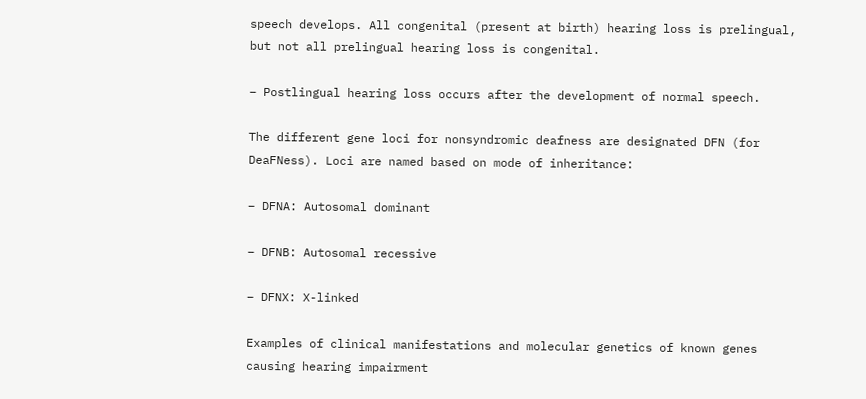speech develops. All congenital (present at birth) hearing loss is prelingual, but not all prelingual hearing loss is congenital.

– Postlingual hearing loss occurs after the development of normal speech.

The different gene loci for nonsyndromic deafness are designated DFN (for DeaFNess). Loci are named based on mode of inheritance:

– DFNA: Autosomal dominant

– DFNB: Autosomal recessive

– DFNX: X-linked

Examples of clinical manifestations and molecular genetics of known genes causing hearing impairment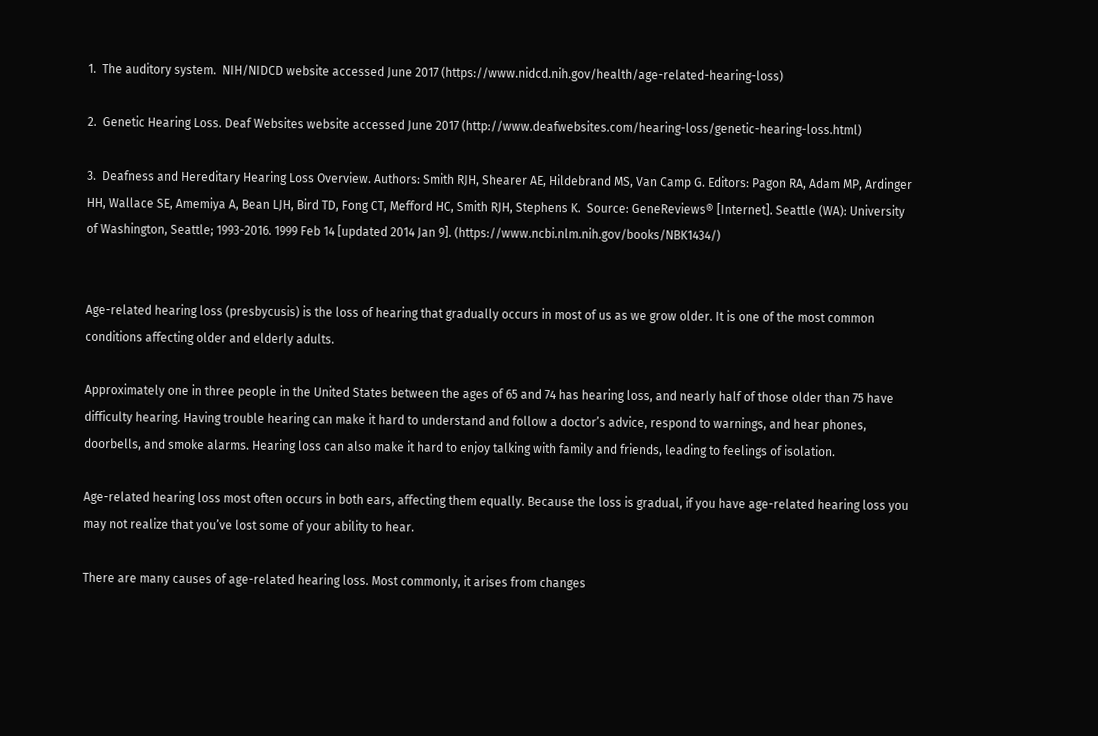1.  The auditory system.  NIH/NIDCD website accessed June 2017 (https://www.nidcd.nih.gov/health/age-related-hearing-loss)

2.  Genetic Hearing Loss. Deaf Websites website accessed June 2017 (http://www.deafwebsites.com/hearing-loss/genetic-hearing-loss.html)

3.  Deafness and Hereditary Hearing Loss Overview. Authors: Smith RJH, Shearer AE, Hildebrand MS, Van Camp G. Editors: Pagon RA, Adam MP, Ardinger HH, Wallace SE, Amemiya A, Bean LJH, Bird TD, Fong CT, Mefford HC, Smith RJH, Stephens K.  Source: GeneReviews® [Internet]. Seattle (WA): University of Washington, Seattle; 1993-2016. 1999 Feb 14 [updated 2014 Jan 9]. (https://www.ncbi.nlm.nih.gov/books/NBK1434/)


Age-related hearing loss (presbycusis) is the loss of hearing that gradually occurs in most of us as we grow older. It is one of the most common conditions affecting older and elderly adults.

Approximately one in three people in the United States between the ages of 65 and 74 has hearing loss, and nearly half of those older than 75 have difficulty hearing. Having trouble hearing can make it hard to understand and follow a doctor’s advice, respond to warnings, and hear phones, doorbells, and smoke alarms. Hearing loss can also make it hard to enjoy talking with family and friends, leading to feelings of isolation.

Age-related hearing loss most often occurs in both ears, affecting them equally. Because the loss is gradual, if you have age-related hearing loss you may not realize that you’ve lost some of your ability to hear.

There are many causes of age-related hearing loss. Most commonly, it arises from changes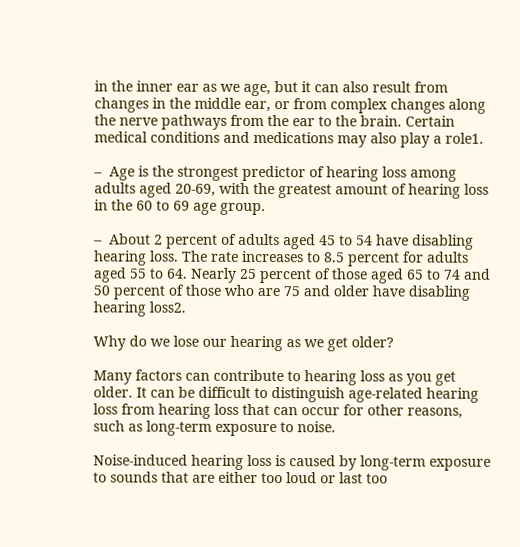in the inner ear as we age, but it can also result from changes in the middle ear, or from complex changes along the nerve pathways from the ear to the brain. Certain medical conditions and medications may also play a role1.

–  Age is the strongest predictor of hearing loss among adults aged 20-69, with the greatest amount of hearing loss in the 60 to 69 age group.

–  About 2 percent of adults aged 45 to 54 have disabling hearing loss. The rate increases to 8.5 percent for adults aged 55 to 64. Nearly 25 percent of those aged 65 to 74 and 50 percent of those who are 75 and older have disabling hearing loss2.

Why do we lose our hearing as we get older?

Many factors can contribute to hearing loss as you get older. It can be difficult to distinguish age-related hearing loss from hearing loss that can occur for other reasons, such as long-term exposure to noise.

Noise-induced hearing loss is caused by long-term exposure to sounds that are either too loud or last too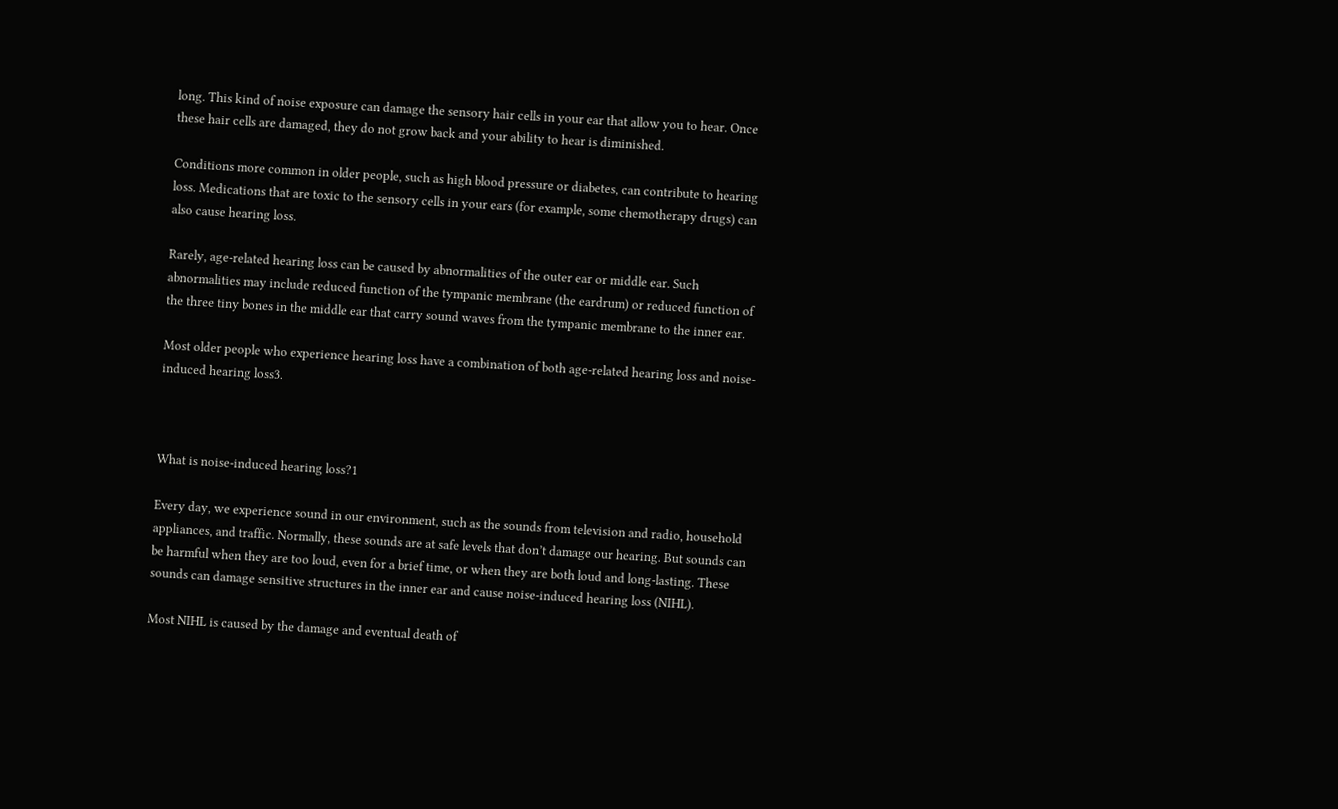long. This kind of noise exposure can damage the sensory hair cells in your ear that allow you to hear. Once these hair cells are damaged, they do not grow back and your ability to hear is diminished.

Conditions more common in older people, such as high blood pressure or diabetes, can contribute to hearing loss. Medications that are toxic to the sensory cells in your ears (for example, some chemotherapy drugs) can also cause hearing loss.

Rarely, age-related hearing loss can be caused by abnormalities of the outer ear or middle ear. Such abnormalities may include reduced function of the tympanic membrane (the eardrum) or reduced function of the three tiny bones in the middle ear that carry sound waves from the tympanic membrane to the inner ear.

Most older people who experience hearing loss have a combination of both age-related hearing loss and noise-induced hearing loss3.



What is noise-induced hearing loss?1

Every day, we experience sound in our environment, such as the sounds from television and radio, household appliances, and traffic. Normally, these sounds are at safe levels that don’t damage our hearing. But sounds can be harmful when they are too loud, even for a brief time, or when they are both loud and long-lasting. These sounds can damage sensitive structures in the inner ear and cause noise-induced hearing loss (NIHL).

Most NIHL is caused by the damage and eventual death of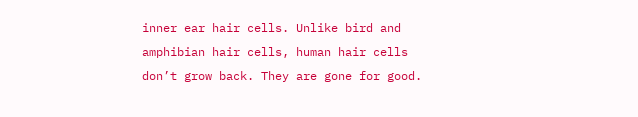inner ear hair cells. Unlike bird and amphibian hair cells, human hair cells don’t grow back. They are gone for good.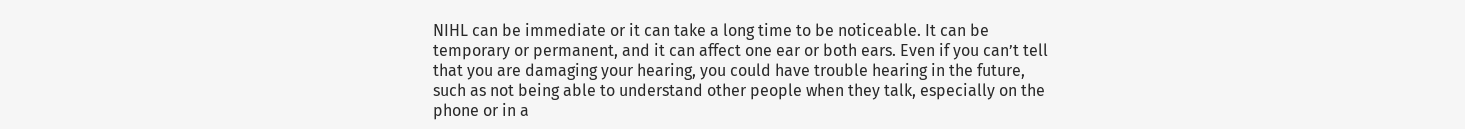NIHL can be immediate or it can take a long time to be noticeable. It can be temporary or permanent, and it can affect one ear or both ears. Even if you can’t tell that you are damaging your hearing, you could have trouble hearing in the future, such as not being able to understand other people when they talk, especially on the phone or in a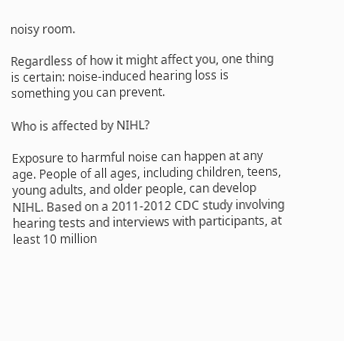noisy room.

Regardless of how it might affect you, one thing is certain: noise-induced hearing loss is something you can prevent.

Who is affected by NIHL?

Exposure to harmful noise can happen at any age. People of all ages, including children, teens, young adults, and older people, can develop NIHL. Based on a 2011-2012 CDC study involving hearing tests and interviews with participants, at least 10 million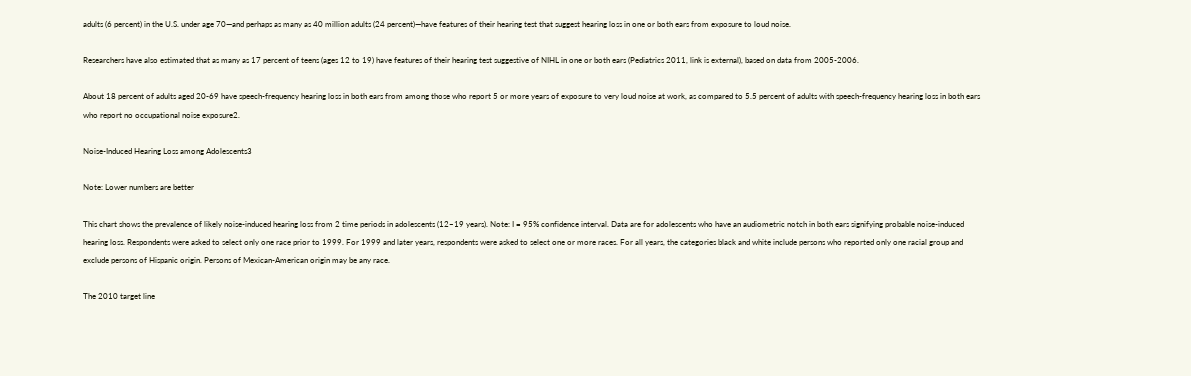adults (6 percent) in the U.S. under age 70—and perhaps as many as 40 million adults (24 percent)—have features of their hearing test that suggest hearing loss in one or both ears from exposure to loud noise.

Researchers have also estimated that as many as 17 percent of teens (ages 12 to 19) have features of their hearing test suggestive of NIHL in one or both ears (Pediatrics 2011, link is external), based on data from 2005-2006.

About 18 percent of adults aged 20-69 have speech-frequency hearing loss in both ears from among those who report 5 or more years of exposure to very loud noise at work, as compared to 5.5 percent of adults with speech-frequency hearing loss in both ears who report no occupational noise exposure2.

Noise-Induced Hearing Loss among Adolescents3

Note: Lower numbers are better

This chart shows the prevalence of likely noise-induced hearing loss from 2 time periods in adolescents (12–19 years). Note: I = 95% confidence interval. Data are for adolescents who have an audiometric notch in both ears signifying probable noise-induced hearing loss. Respondents were asked to select only one race prior to 1999. For 1999 and later years, respondents were asked to select one or more races. For all years, the categories black and white include persons who reported only one racial group and exclude persons of Hispanic origin. Persons of Mexican-American origin may be any race.

The 2010 target line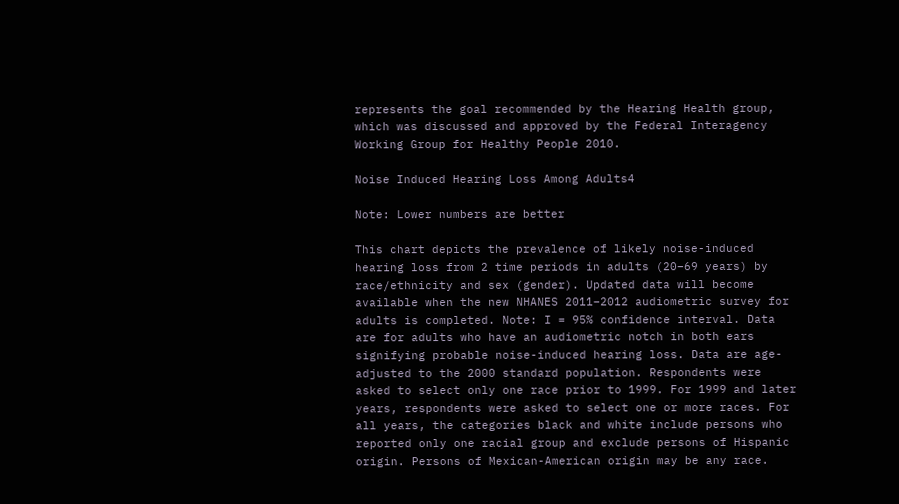represents the goal recommended by the Hearing Health group, which was discussed and approved by the Federal Interagency Working Group for Healthy People 2010.

Noise Induced Hearing Loss Among Adults4

Note: Lower numbers are better

This chart depicts the prevalence of likely noise-induced hearing loss from 2 time periods in adults (20–69 years) by race/ethnicity and sex (gender). Updated data will become available when the new NHANES 2011–2012 audiometric survey for adults is completed. Note: I = 95% confidence interval. Data are for adults who have an audiometric notch in both ears signifying probable noise-induced hearing loss. Data are age-adjusted to the 2000 standard population. Respondents were asked to select only one race prior to 1999. For 1999 and later years, respondents were asked to select one or more races. For all years, the categories black and white include persons who reported only one racial group and exclude persons of Hispanic origin. Persons of Mexican-American origin may be any race.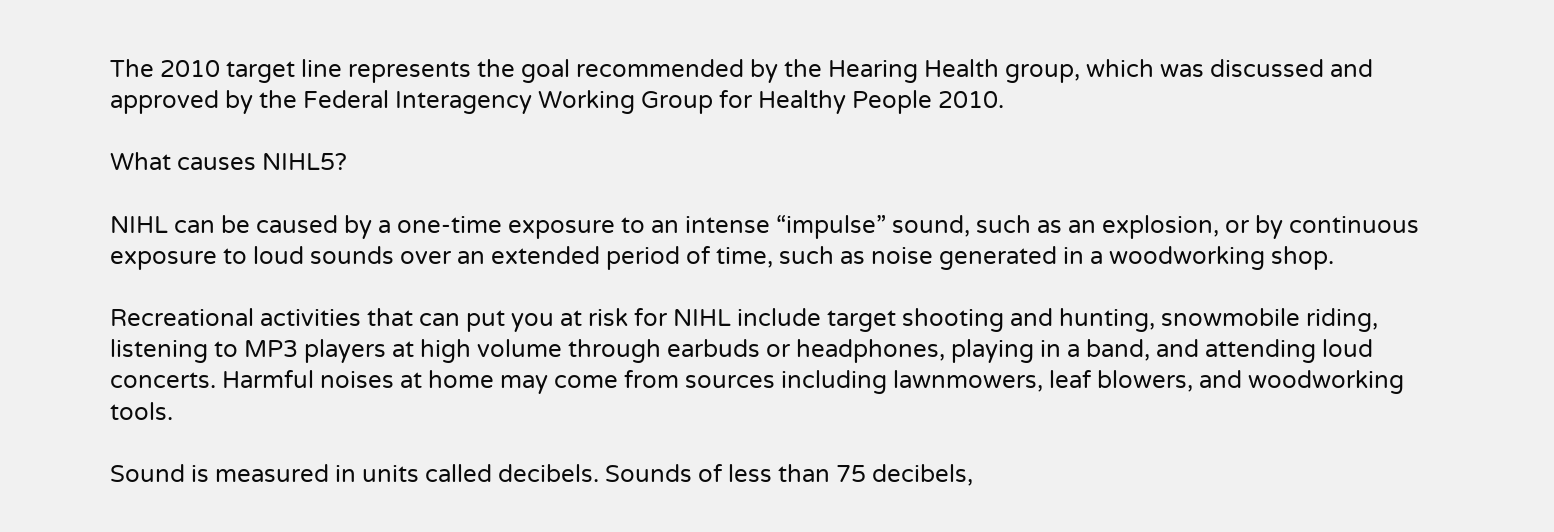The 2010 target line represents the goal recommended by the Hearing Health group, which was discussed and approved by the Federal Interagency Working Group for Healthy People 2010.

What causes NIHL5?

NIHL can be caused by a one-time exposure to an intense “impulse” sound, such as an explosion, or by continuous exposure to loud sounds over an extended period of time, such as noise generated in a woodworking shop.

Recreational activities that can put you at risk for NIHL include target shooting and hunting, snowmobile riding, listening to MP3 players at high volume through earbuds or headphones, playing in a band, and attending loud concerts. Harmful noises at home may come from sources including lawnmowers, leaf blowers, and woodworking tools.

Sound is measured in units called decibels. Sounds of less than 75 decibels,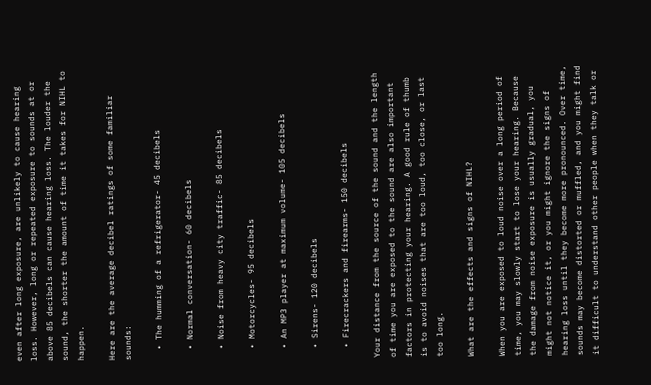even after long exposure, are unlikely to cause hearing loss. However, long or repeated exposure to sounds at or above 85 decibels can cause hearing loss. The louder the sound, the shorter the amount of time it takes for NIHL to happen.

Here are the average decibel ratings of some familiar sounds:

  • The humming of a refrigerator- 45 decibels

  • Normal conversation- 60 decibels

  • Noise from heavy city traffic- 85 decibels

  • Motorcycles- 95 decibels

  • An MP3 player at maximum volume- 105 decibels

  • Sirens- 120 decibels

  • Firecrackers and firearms- 150 decibels

Your distance from the source of the sound and the length of time you are exposed to the sound are also important factors in protecting your hearing. A good rule of thumb is to avoid noises that are too loud, too close, or last too long.

What are the effects and signs of NIHL?

When you are exposed to loud noise over a long period of time, you may slowly start to lose your hearing. Because the damage from noise exposure is usually gradual, you might not notice it, or you might ignore the signs of hearing loss until they become more pronounced. Over time, sounds may become distorted or muffled, and you might find it difficult to understand other people when they talk or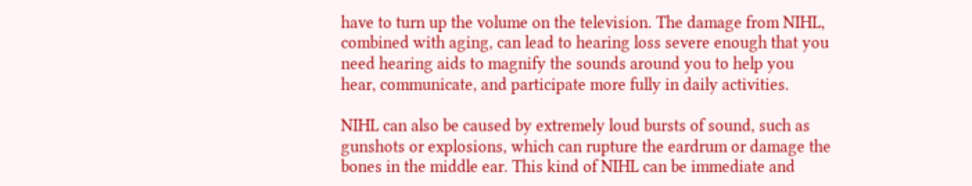have to turn up the volume on the television. The damage from NIHL, combined with aging, can lead to hearing loss severe enough that you need hearing aids to magnify the sounds around you to help you hear, communicate, and participate more fully in daily activities.

NIHL can also be caused by extremely loud bursts of sound, such as gunshots or explosions, which can rupture the eardrum or damage the bones in the middle ear. This kind of NIHL can be immediate and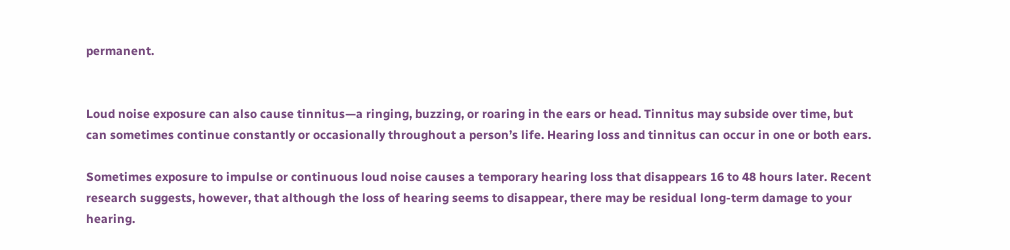permanent.


Loud noise exposure can also cause tinnitus—a ringing, buzzing, or roaring in the ears or head. Tinnitus may subside over time, but can sometimes continue constantly or occasionally throughout a person’s life. Hearing loss and tinnitus can occur in one or both ears.

Sometimes exposure to impulse or continuous loud noise causes a temporary hearing loss that disappears 16 to 48 hours later. Recent research suggests, however, that although the loss of hearing seems to disappear, there may be residual long-term damage to your hearing.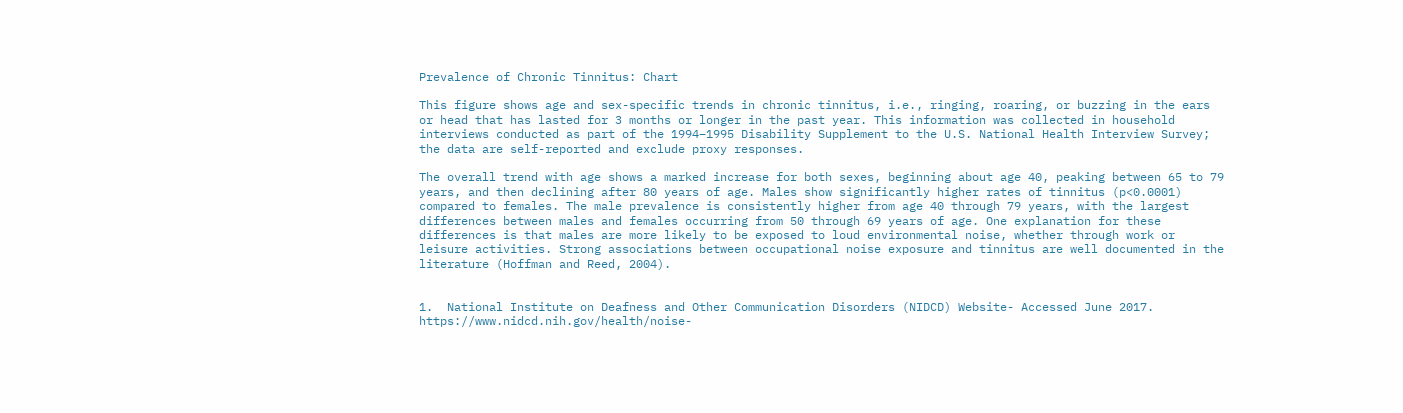Prevalence of Chronic Tinnitus: Chart

This figure shows age and sex-specific trends in chronic tinnitus, i.e., ringing, roaring, or buzzing in the ears or head that has lasted for 3 months or longer in the past year. This information was collected in household interviews conducted as part of the 1994–1995 Disability Supplement to the U.S. National Health Interview Survey; the data are self-reported and exclude proxy responses.

The overall trend with age shows a marked increase for both sexes, beginning about age 40, peaking between 65 to 79 years, and then declining after 80 years of age. Males show significantly higher rates of tinnitus (p<0.0001) compared to females. The male prevalence is consistently higher from age 40 through 79 years, with the largest differences between males and females occurring from 50 through 69 years of age. One explanation for these differences is that males are more likely to be exposed to loud environmental noise, whether through work or leisure activities. Strong associations between occupational noise exposure and tinnitus are well documented in the literature (Hoffman and Reed, 2004).


1.  National Institute on Deafness and Other Communication Disorders (NIDCD) Website- Accessed June 2017. https://www.nidcd.nih.gov/health/noise-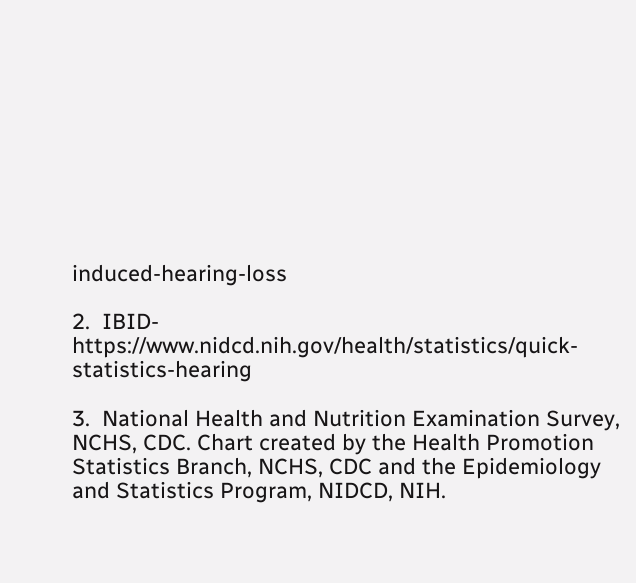induced-hearing-loss

2.  IBID- https://www.nidcd.nih.gov/health/statistics/quick-statistics-hearing

3.  National Health and Nutrition Examination Survey, NCHS, CDC. Chart created by the Health Promotion Statistics Branch, NCHS, CDC and the Epidemiology and Statistics Program, NIDCD, NIH.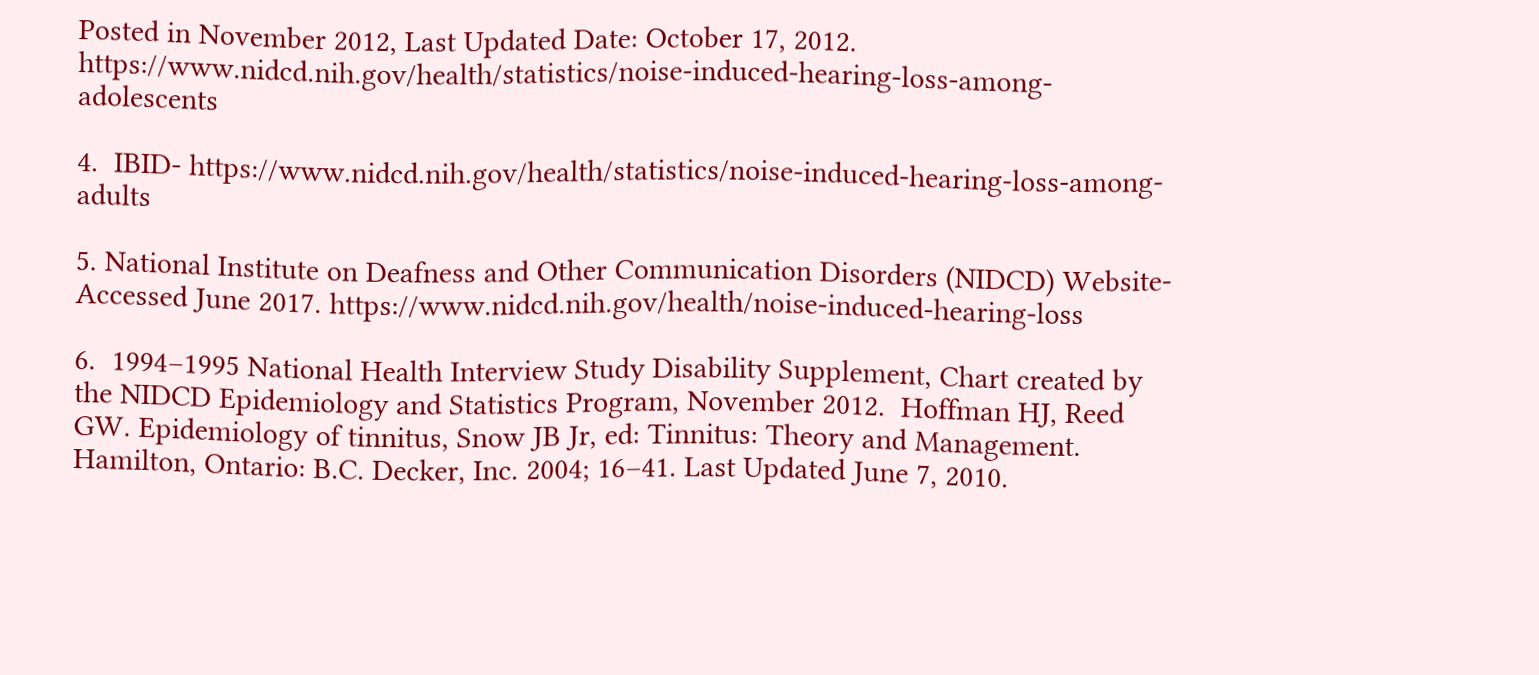Posted in November 2012, Last Updated Date: October 17, 2012. https://www.nidcd.nih.gov/health/statistics/noise-induced-hearing-loss-among-adolescents

4.  IBID- https://www.nidcd.nih.gov/health/statistics/noise-induced-hearing-loss-among-adults

5. National Institute on Deafness and Other Communication Disorders (NIDCD) Website- Accessed June 2017. https://www.nidcd.nih.gov/health/noise-induced-hearing-loss

6.  1994–1995 National Health Interview Study Disability Supplement, Chart created by the NIDCD Epidemiology and Statistics Program, November 2012.  Hoffman HJ, Reed GW. Epidemiology of tinnitus, Snow JB Jr, ed: Tinnitus: Theory and Management. Hamilton, Ontario: B.C. Decker, Inc. 2004; 16–41. Last Updated June 7, 2010.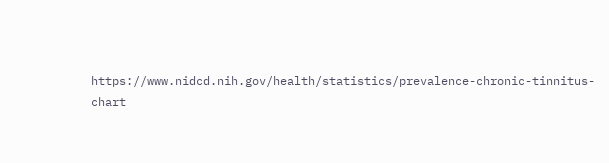https://www.nidcd.nih.gov/health/statistics/prevalence-chronic-tinnitus-chart